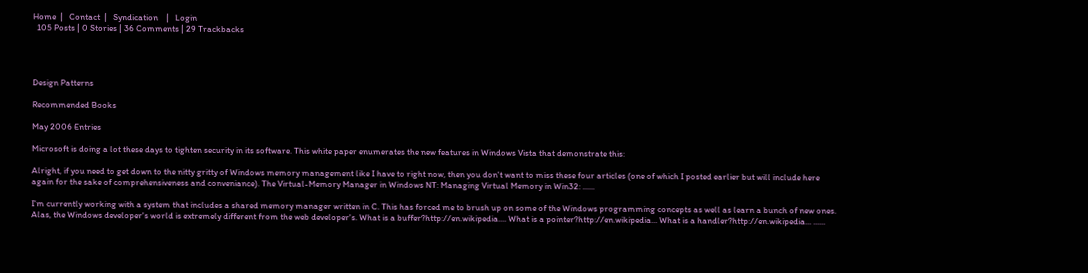Home  |   Contact  |   Syndication    |   Login
  105 Posts | 0 Stories | 36 Comments | 29 Trackbacks




Design Patterns

Recommended Books

May 2006 Entries

Microsoft is doing a lot these days to tighten security in its software. This white paper enumerates the new features in Windows Vista that demonstrate this:

Alright, if you need to get down to the nitty gritty of Windows memory management like I have to right now, then you don't want to miss these four articles (one of which I posted earlier but will include here again for the sake of comprehensiveness and conveniance). The Virtual-Memory Manager in Windows NT: Managing Virtual Memory in Win32: ......

I'm currently working with a system that includes a shared memory manager written in C. This has forced me to brush up on some of the Windows programming concepts as well as learn a bunch of new ones. Alas, the Windows developer's world is extremely different from the web developer's. What is a buffer?http://en.wikipedia.... What is a pointer?http://en.wikipedia... What is a handler?http://en.wikipedia... ......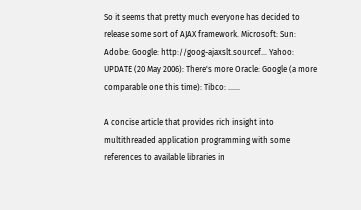So it seems that pretty much everyone has decided to release some sort of AJAX framework. Microsoft: Sun: Adobe: Google: http://goog-ajaxslt.sourcef... Yahoo: UPDATE (20 May 2006): There's more Oracle: Google (a more comparable one this time): Tibco: ......

A concise article that provides rich insight into multithreaded application programming with some references to available libraries in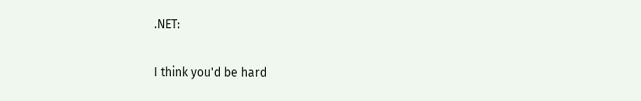.NET:

I think you'd be hard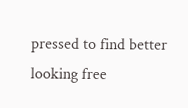pressed to find better looking free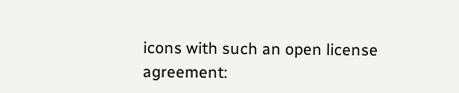icons with such an open license agreement: